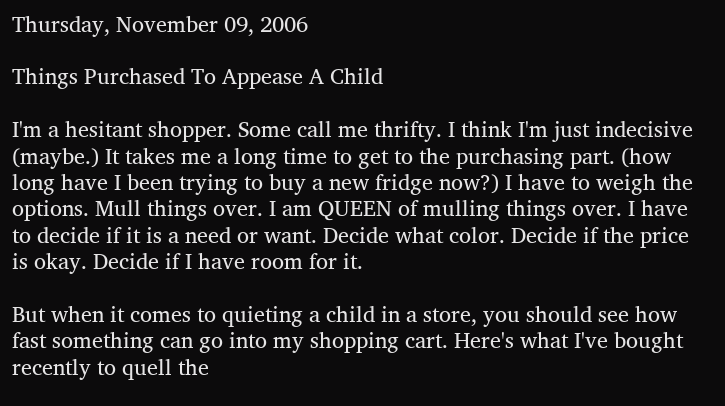Thursday, November 09, 2006

Things Purchased To Appease A Child

I'm a hesitant shopper. Some call me thrifty. I think I'm just indecisive (maybe.) It takes me a long time to get to the purchasing part. (how long have I been trying to buy a new fridge now?) I have to weigh the options. Mull things over. I am QUEEN of mulling things over. I have to decide if it is a need or want. Decide what color. Decide if the price is okay. Decide if I have room for it.

But when it comes to quieting a child in a store, you should see how fast something can go into my shopping cart. Here's what I've bought recently to quell the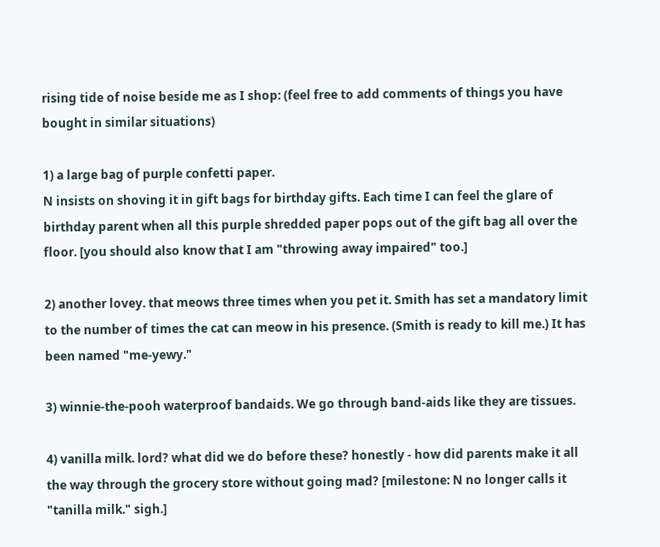rising tide of noise beside me as I shop: (feel free to add comments of things you have bought in similar situations)

1) a large bag of purple confetti paper.
N insists on shoving it in gift bags for birthday gifts. Each time I can feel the glare of birthday parent when all this purple shredded paper pops out of the gift bag all over the floor. [you should also know that I am "throwing away impaired" too.]

2) another lovey. that meows three times when you pet it. Smith has set a mandatory limit to the number of times the cat can meow in his presence. (Smith is ready to kill me.) It has been named "me-yewy."

3) winnie-the-pooh waterproof bandaids. We go through band-aids like they are tissues.

4) vanilla milk. lord? what did we do before these? honestly - how did parents make it all the way through the grocery store without going mad? [milestone: N no longer calls it "tanilla milk." sigh.]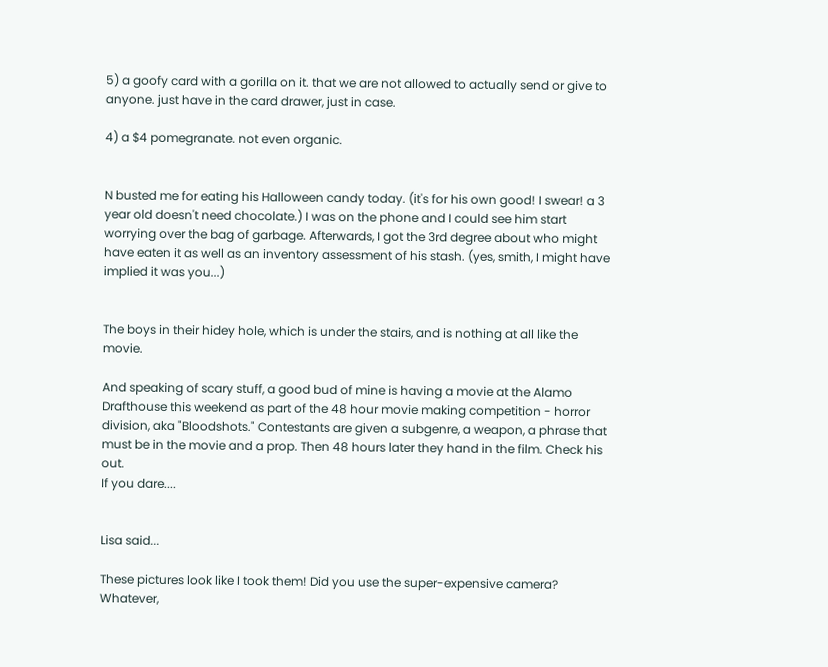5) a goofy card with a gorilla on it. that we are not allowed to actually send or give to anyone. just have in the card drawer, just in case.

4) a $4 pomegranate. not even organic.


N busted me for eating his Halloween candy today. (it's for his own good! I swear! a 3 year old doesn't need chocolate.) I was on the phone and I could see him start worrying over the bag of garbage. Afterwards, I got the 3rd degree about who might have eaten it as well as an inventory assessment of his stash. (yes, smith, I might have implied it was you...)


The boys in their hidey hole, which is under the stairs, and is nothing at all like the movie.

And speaking of scary stuff, a good bud of mine is having a movie at the Alamo Drafthouse this weekend as part of the 48 hour movie making competition - horror division, aka "Bloodshots." Contestants are given a subgenre, a weapon, a phrase that must be in the movie and a prop. Then 48 hours later they hand in the film. Check his out.
If you dare....


Lisa said...

These pictures look like I took them! Did you use the super-expensive camera? Whatever,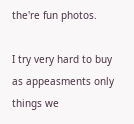the're fun photos.

I try very hard to buy as appeasments only things we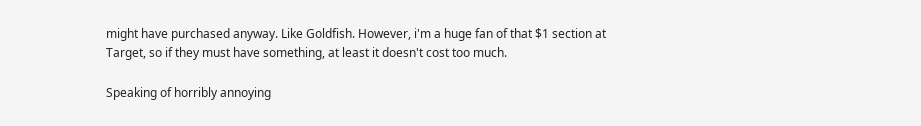might have purchased anyway. Like Goldfish. However, i'm a huge fan of that $1 section at Target, so if they must have something, at least it doesn't cost too much.

Speaking of horribly annoying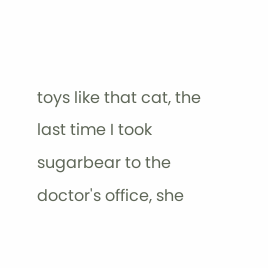toys like that cat, the last time I took sugarbear to the doctor's office, she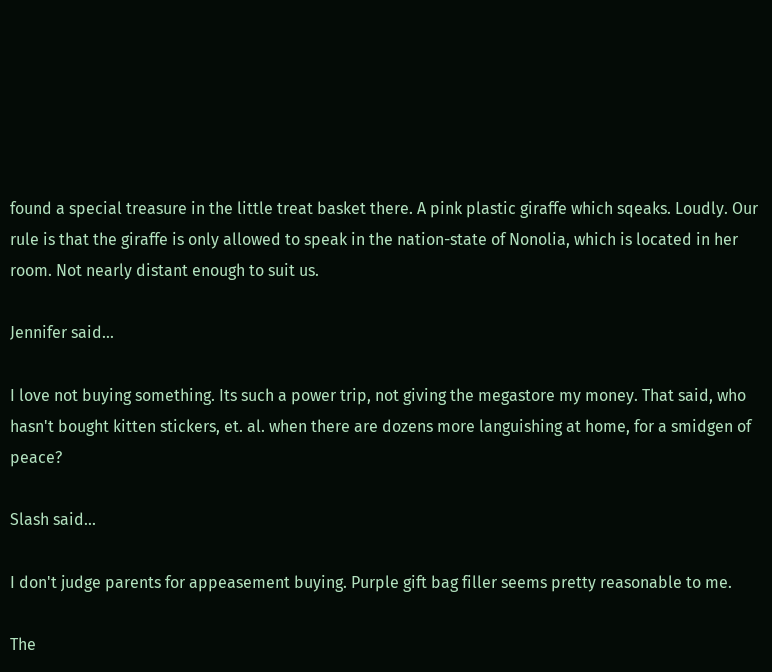found a special treasure in the little treat basket there. A pink plastic giraffe which sqeaks. Loudly. Our rule is that the giraffe is only allowed to speak in the nation-state of Nonolia, which is located in her room. Not nearly distant enough to suit us.

Jennifer said...

I love not buying something. Its such a power trip, not giving the megastore my money. That said, who hasn't bought kitten stickers, et. al. when there are dozens more languishing at home, for a smidgen of peace?

Slash said...

I don't judge parents for appeasement buying. Purple gift bag filler seems pretty reasonable to me.

The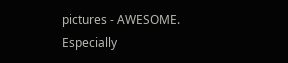pictures - AWESOME. Especially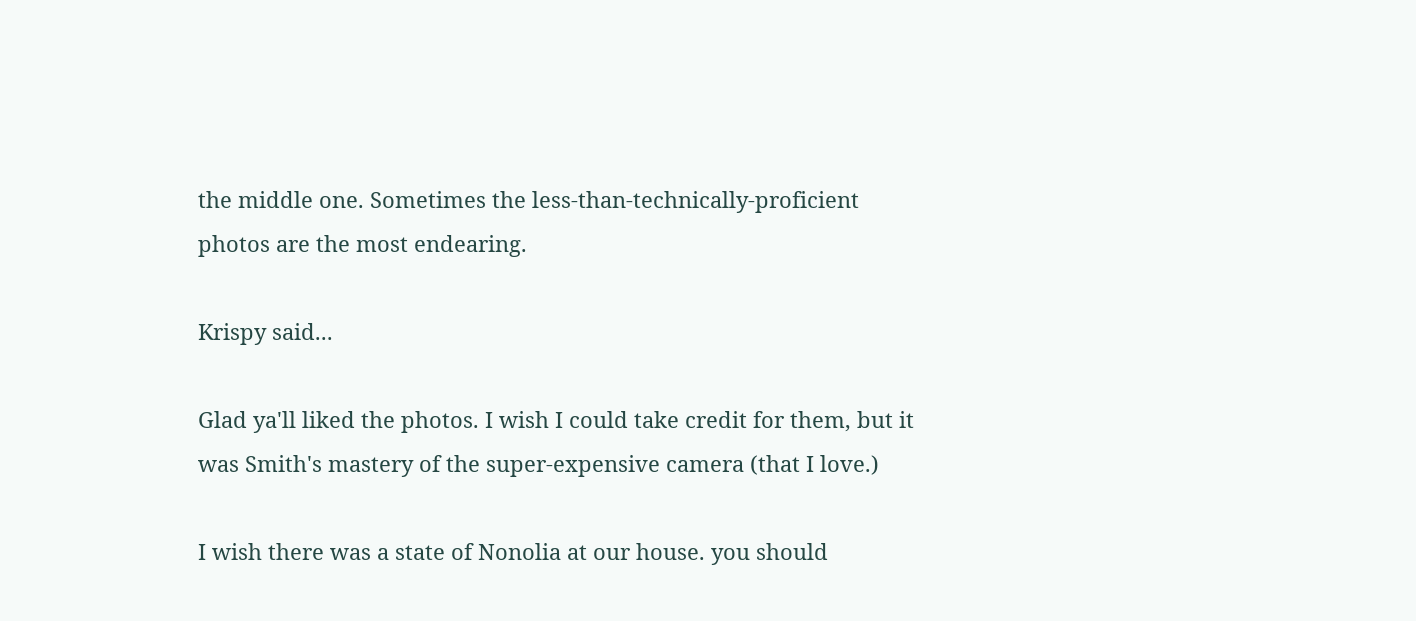the middle one. Sometimes the less-than-technically-proficient photos are the most endearing.

Krispy said...

Glad ya'll liked the photos. I wish I could take credit for them, but it was Smith's mastery of the super-expensive camera (that I love.)

I wish there was a state of Nonolia at our house. you should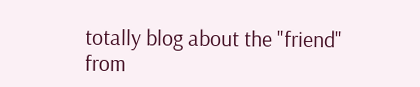totally blog about the "friend" from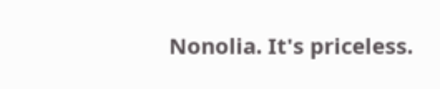Nonolia. It's priceless.